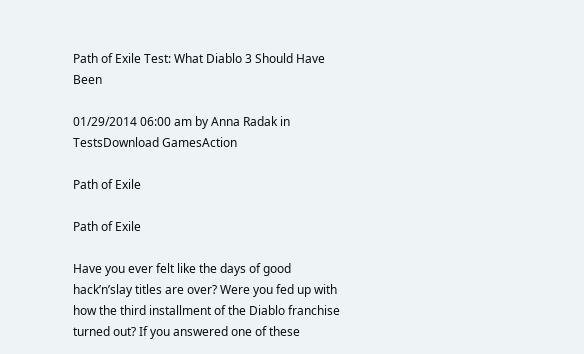Path of Exile Test: What Diablo 3 Should Have Been

01/29/2014 06:00 am by Anna Radak in TestsDownload GamesAction

Path of Exile

Path of Exile

Have you ever felt like the days of good hack’n’slay titles are over? Were you fed up with how the third installment of the Diablo franchise turned out? If you answered one of these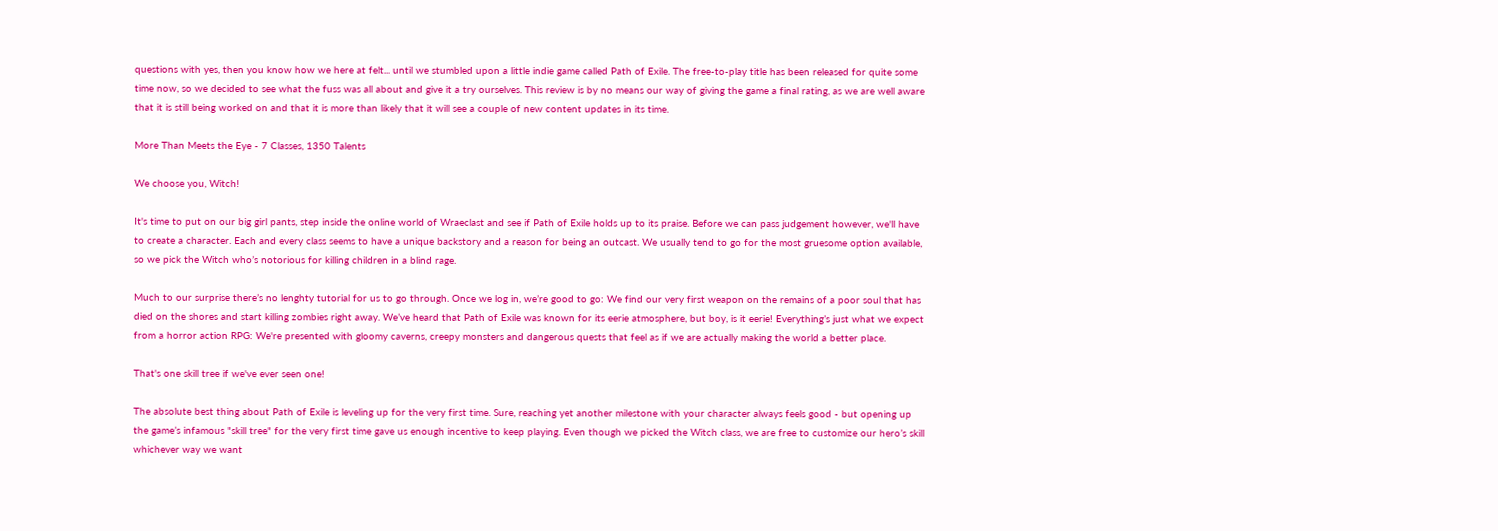questions with yes, then you know how we here at felt... until we stumbled upon a little indie game called Path of Exile. The free-to-play title has been released for quite some time now, so we decided to see what the fuss was all about and give it a try ourselves. This review is by no means our way of giving the game a final rating, as we are well aware that it is still being worked on and that it is more than likely that it will see a couple of new content updates in its time.

More Than Meets the Eye - 7 Classes, 1350 Talents

We choose you, Witch!

It's time to put on our big girl pants, step inside the online world of Wraeclast and see if Path of Exile holds up to its praise. Before we can pass judgement however, we'll have to create a character. Each and every class seems to have a unique backstory and a reason for being an outcast. We usually tend to go for the most gruesome option available, so we pick the Witch who’s notorious for killing children in a blind rage.

Much to our surprise there’s no lenghty tutorial for us to go through. Once we log in, we’re good to go: We find our very first weapon on the remains of a poor soul that has died on the shores and start killing zombies right away. We’ve heard that Path of Exile was known for its eerie atmosphere, but boy, is it eerie! Everything’s just what we expect from a horror action RPG: We're presented with gloomy caverns, creepy monsters and dangerous quests that feel as if we are actually making the world a better place.

That's one skill tree if we've ever seen one!

The absolute best thing about Path of Exile is leveling up for the very first time. Sure, reaching yet another milestone with your character always feels good - but opening up the game’s infamous "skill tree" for the very first time gave us enough incentive to keep playing. Even though we picked the Witch class, we are free to customize our hero’s skill whichever way we want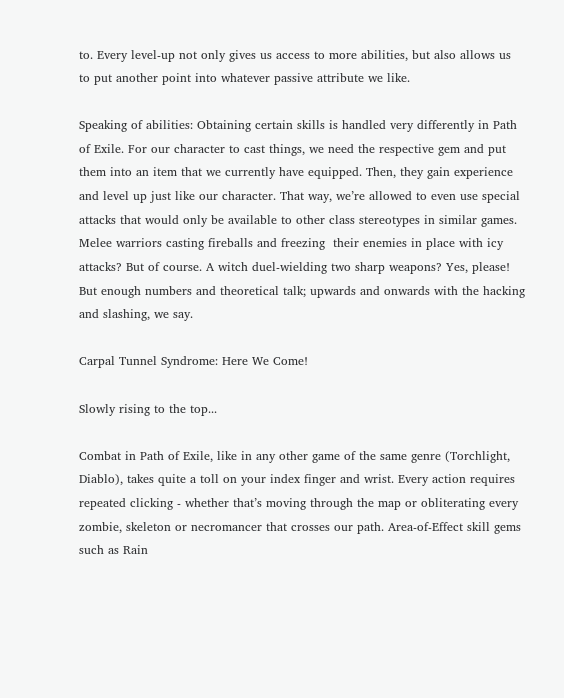to. Every level-up not only gives us access to more abilities, but also allows us to put another point into whatever passive attribute we like.

Speaking of abilities: Obtaining certain skills is handled very differently in Path of Exile. For our character to cast things, we need the respective gem and put them into an item that we currently have equipped. Then, they gain experience and level up just like our character. That way, we’re allowed to even use special attacks that would only be available to other class stereotypes in similar games. Melee warriors casting fireballs and freezing  their enemies in place with icy attacks? But of course. A witch duel-wielding two sharp weapons? Yes, please! But enough numbers and theoretical talk; upwards and onwards with the hacking and slashing, we say.

Carpal Tunnel Syndrome: Here We Come!

Slowly rising to the top...

Combat in Path of Exile, like in any other game of the same genre (Torchlight, Diablo), takes quite a toll on your index finger and wrist. Every action requires repeated clicking - whether that’s moving through the map or obliterating every zombie, skeleton or necromancer that crosses our path. Area-of-Effect skill gems such as Rain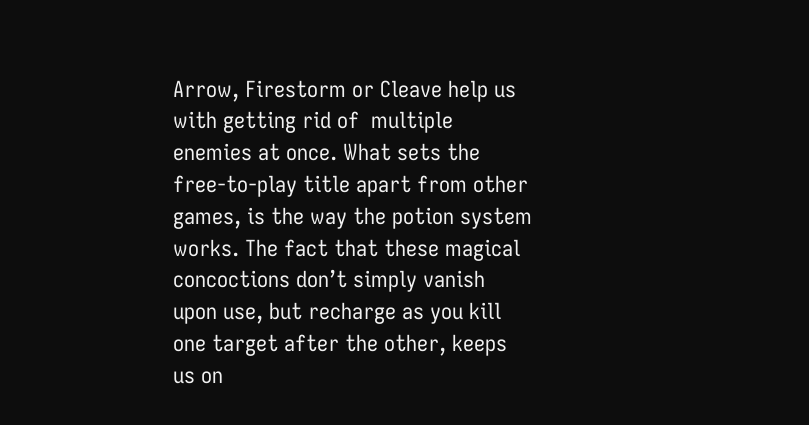Arrow, Firestorm or Cleave help us with getting rid of  multiple enemies at once. What sets the free-to-play title apart from other games, is the way the potion system works. The fact that these magical concoctions don’t simply vanish upon use, but recharge as you kill one target after the other, keeps us on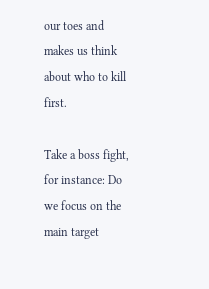our toes and makes us think about who to kill first.

Take a boss fight, for instance: Do we focus on the main target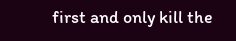first and only kill the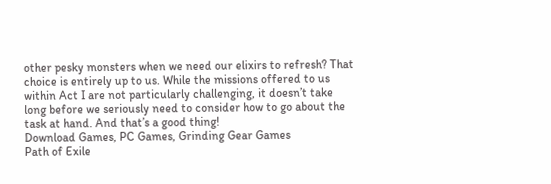other pesky monsters when we need our elixirs to refresh? That choice is entirely up to us. While the missions offered to us within Act I are not particularly challenging, it doesn’t take long before we seriously need to consider how to go about the task at hand. And that’s a good thing!
Download Games, PC Games, Grinding Gear Games
Path of Exile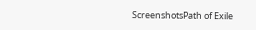ScreenshotsPath of Exile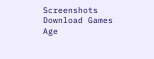Screenshots
Download Games
Age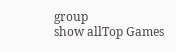group
show allTop Games